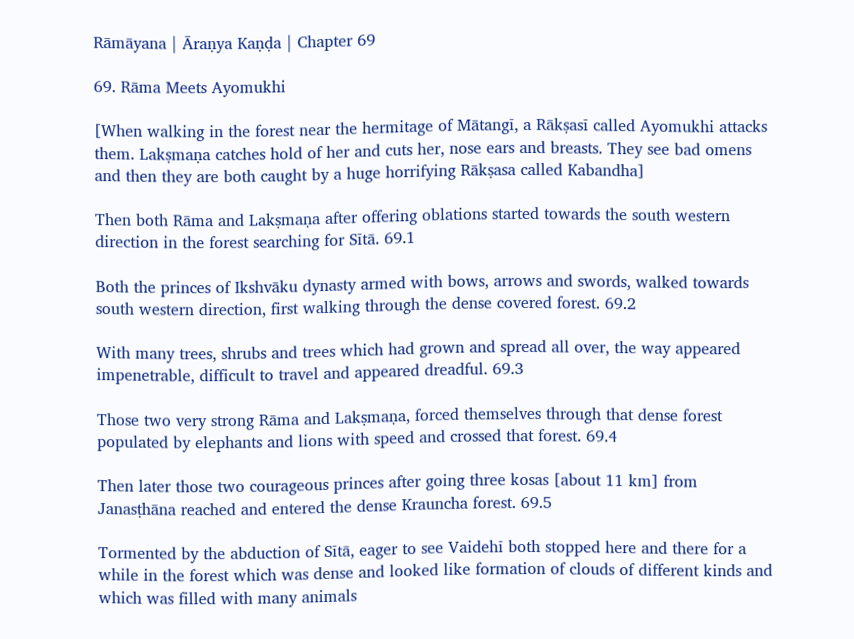Rāmāyana | Āraṇya Kaṇḍa | Chapter 69

69. Rāma Meets Ayomukhi

[When walking in the forest near the hermitage of Mātangī, a Rākṣasī called Ayomukhi attacks them. Lakṣmaṇa catches hold of her and cuts her, nose ears and breasts. They see bad omens and then they are both caught by a huge horrifying Rākṣasa called Kabandha]

Then both Rāma and Lakṣmaṇa after offering oblations started towards the south western direction in the forest searching for Sītā. 69.1

Both the princes of Ikshvāku dynasty armed with bows, arrows and swords, walked towards south western direction, first walking through the dense covered forest. 69.2

With many trees, shrubs and trees which had grown and spread all over, the way appeared impenetrable, difficult to travel and appeared dreadful. 69.3

Those two very strong Rāma and Lakṣmaṇa, forced themselves through that dense forest populated by elephants and lions with speed and crossed that forest. 69.4

Then later those two courageous princes after going three kosas [about 11 km] from Janasṭhāna reached and entered the dense Krauncha forest. 69.5

Tormented by the abduction of Sītā, eager to see Vaidehī both stopped here and there for a while in the forest which was dense and looked like formation of clouds of different kinds and which was filled with many animals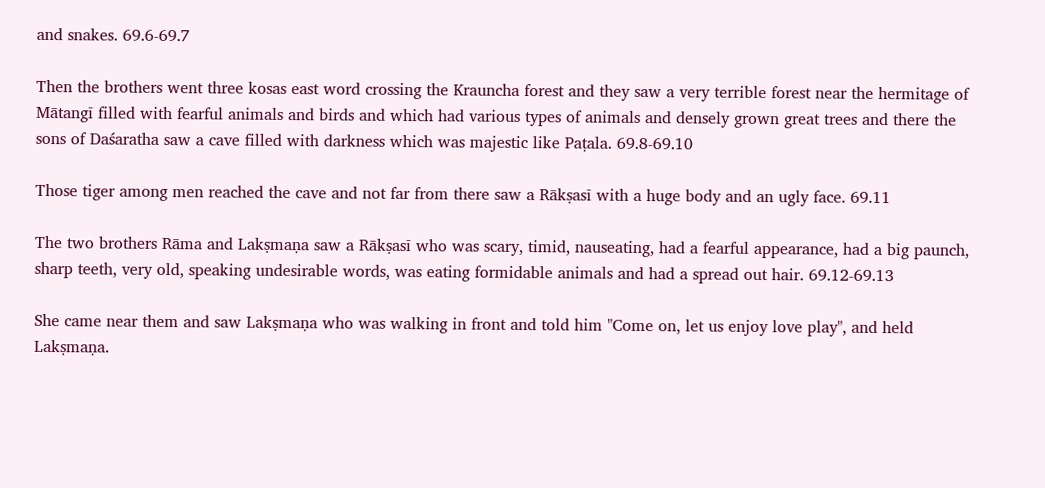and snakes. 69.6-69.7

Then the brothers went three kosas east word crossing the Krauncha forest and they saw a very terrible forest near the hermitage of Mātangī filled with fearful animals and birds and which had various types of animals and densely grown great trees and there the sons of Daśaratha saw a cave filled with darkness which was majestic like Paṭala. 69.8-69.10

Those tiger among men reached the cave and not far from there saw a Rākṣasī with a huge body and an ugly face. 69.11

The two brothers Rāma and Lakṣmaṇa saw a Rākṣasī who was scary, timid, nauseating, had a fearful appearance, had a big paunch, sharp teeth, very old, speaking undesirable words, was eating formidable animals and had a spread out hair. 69.12-69.13

She came near them and saw Lakṣmaṇa who was walking in front and told him "Come on, let us enjoy love play", and held Lakṣmaṇa.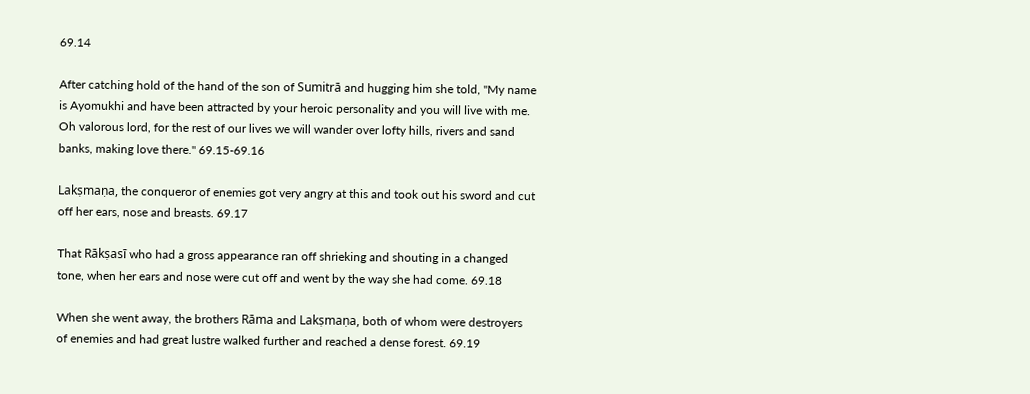69.14

After catching hold of the hand of the son of Sumitrā and hugging him she told, "My name is Ayomukhi and have been attracted by your heroic personality and you will live with me. Oh valorous lord, for the rest of our lives we will wander over lofty hills, rivers and sand banks, making love there." 69.15-69.16

Lakṣmaṇa, the conqueror of enemies got very angry at this and took out his sword and cut off her ears, nose and breasts. 69.17

That Rākṣasī who had a gross appearance ran off shrieking and shouting in a changed tone, when her ears and nose were cut off and went by the way she had come. 69.18

When she went away, the brothers Rāma and Lakṣmaṇa, both of whom were destroyers of enemies and had great lustre walked further and reached a dense forest. 69.19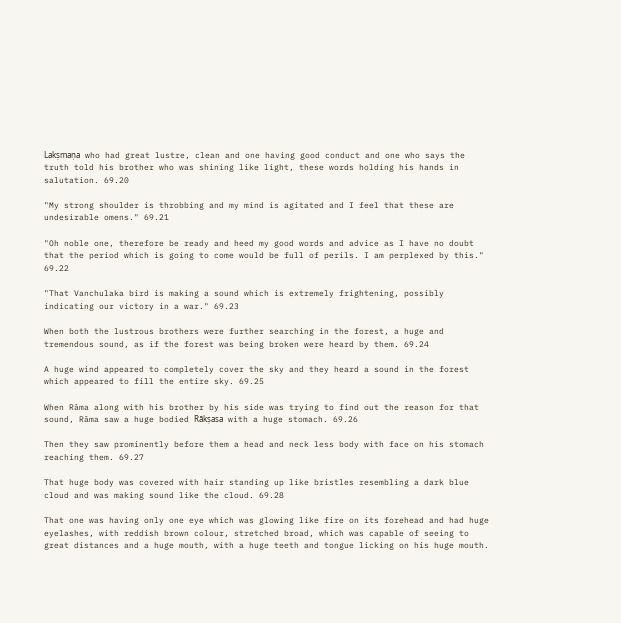Lakṣmaṇa who had great lustre, clean and one having good conduct and one who says the truth told his brother who was shining like light, these words holding his hands in salutation. 69.20

"My strong shoulder is throbbing and my mind is agitated and I feel that these are undesirable omens." 69.21

"Oh noble one, therefore be ready and heed my good words and advice as I have no doubt that the period which is going to come would be full of perils. I am perplexed by this." 69.22

"That Vanchulaka bird is making a sound which is extremely frightening, possibly indicating our victory in a war." 69.23

When both the lustrous brothers were further searching in the forest, a huge and tremendous sound, as if the forest was being broken were heard by them. 69.24

A huge wind appeared to completely cover the sky and they heard a sound in the forest which appeared to fill the entire sky. 69.25

When Rāma along with his brother by his side was trying to find out the reason for that sound, Rāma saw a huge bodied Rākṣasa with a huge stomach. 69.26

Then they saw prominently before them a head and neck less body with face on his stomach reaching them. 69.27

That huge body was covered with hair standing up like bristles resembling a dark blue cloud and was making sound like the cloud. 69.28

That one was having only one eye which was glowing like fire on its forehead and had huge eyelashes, with reddish brown colour, stretched broad, which was capable of seeing to great distances and a huge mouth, with a huge teeth and tongue licking on his huge mouth.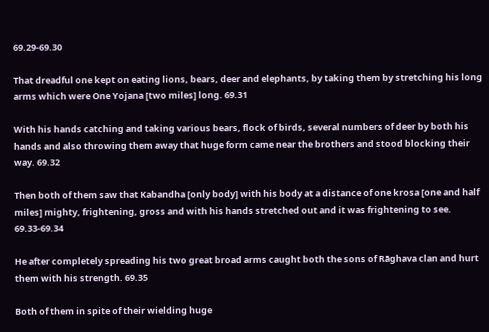69.29-69.30

That dreadful one kept on eating lions, bears, deer and elephants, by taking them by stretching his long arms which were One Yojana [two miles] long. 69.31

With his hands catching and taking various bears, flock of birds, several numbers of deer by both his hands and also throwing them away that huge form came near the brothers and stood blocking their way. 69.32

Then both of them saw that Kabandha [only body] with his body at a distance of one krosa [one and half miles] mighty, frightening, gross and with his hands stretched out and it was frightening to see. 69.33-69.34

He after completely spreading his two great broad arms caught both the sons of Rāghava clan and hurt them with his strength. 69.35

Both of them in spite of their wielding huge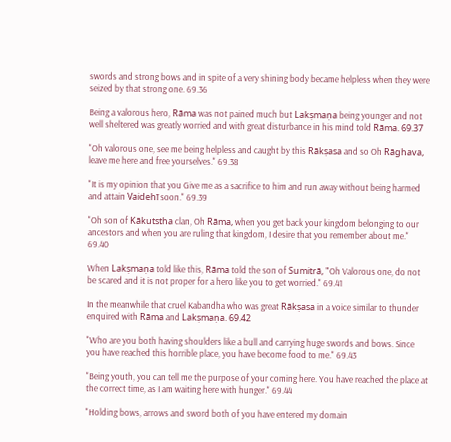swords and strong bows and in spite of a very shining body became helpless when they were seized by that strong one. 69.36

Being a valorous hero, Rāma was not pained much but Lakṣmaṇa being younger and not well sheltered was greatly worried and with great disturbance in his mind told Rāma. 69.37

"Oh valorous one, see me being helpless and caught by this Rākṣasa and so Oh Rāghava, leave me here and free yourselves." 69.38

"It is my opinion that you Give me as a sacrifice to him and run away without being harmed and attain Vaidehī soon." 69.39

"Oh son of Kākutstha clan, Oh Rāma, when you get back your kingdom belonging to our ancestors and when you are ruling that kingdom, I desire that you remember about me." 69.40

When Lakṣmaṇa told like this, Rāma told the son of Sumitrā, "Oh Valorous one, do not be scared and it is not proper for a hero like you to get worried." 69.41

In the meanwhile that cruel Kabandha who was great Rākṣasa in a voice similar to thunder enquired with Rāma and Lakṣmaṇa. 69.42

"Who are you both having shoulders like a bull and carrying huge swords and bows. Since you have reached this horrible place, you have become food to me." 69.43

"Being youth, you can tell me the purpose of your coming here. You have reached the place at the correct time, as I am waiting here with hunger." 69.44

"Holding bows, arrows and sword both of you have entered my domain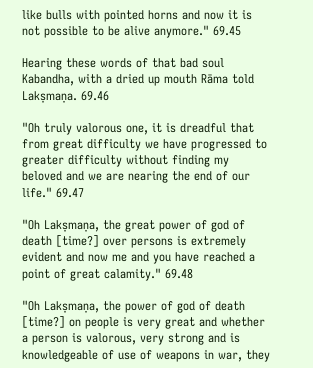like bulls with pointed horns and now it is not possible to be alive anymore." 69.45

Hearing these words of that bad soul Kabandha, with a dried up mouth Rāma told Lakṣmaṇa. 69.46

"Oh truly valorous one, it is dreadful that from great difficulty we have progressed to greater difficulty without finding my beloved and we are nearing the end of our life." 69.47

"Oh Lakṣmaṇa, the great power of god of death [time?] over persons is extremely evident and now me and you have reached a point of great calamity." 69.48

"Oh Lakṣmaṇa, the power of god of death [time?] on people is very great and whether a person is valorous, very strong and is knowledgeable of use of weapons in war, they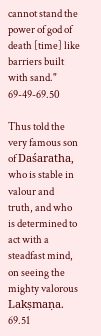cannot stand the power of god of death [time] like barriers built with sand." 69-49-69.50

Thus told the very famous son of Daśaratha, who is stable in valour and truth, and who is determined to act with a steadfast mind, on seeing the mighty valorous Lakṣmaṇa. 69.51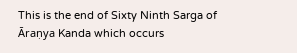This is the end of Sixty Ninth Sarga of Āraṇya Kanda which occurs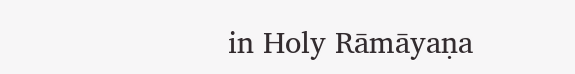in Holy Rāmāyaṇa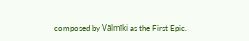composed by Vālmīki as the First Epic.